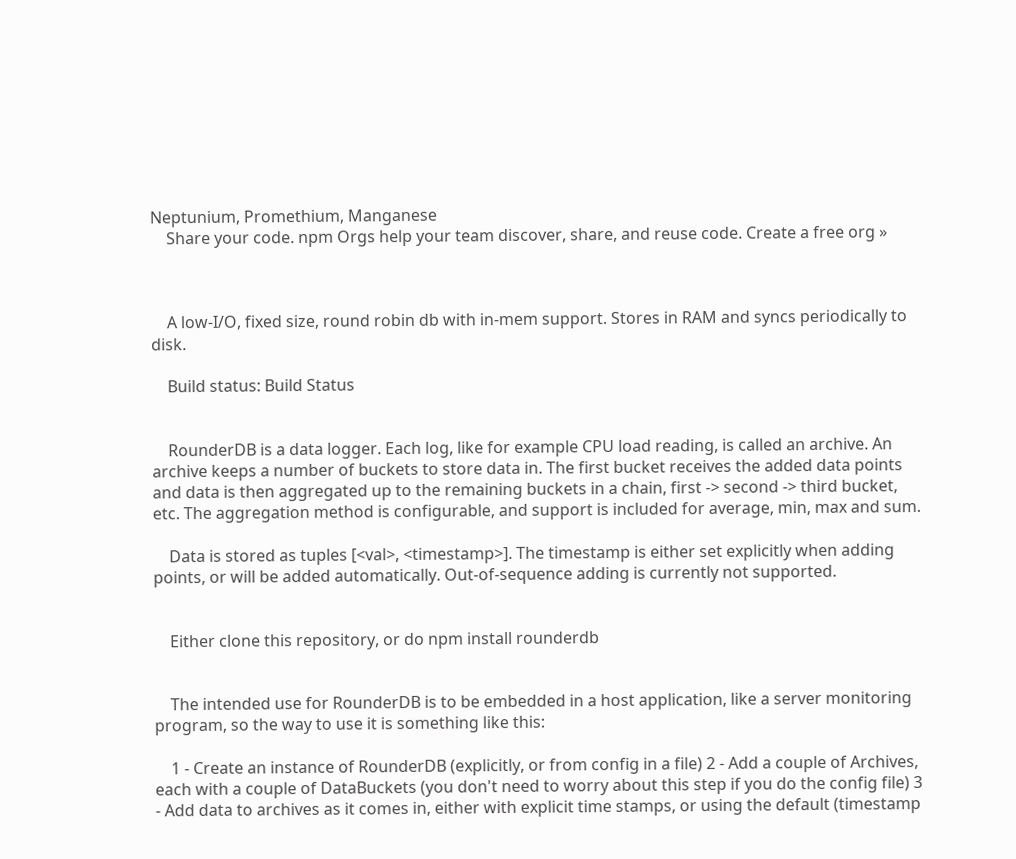Neptunium, Promethium, Manganese
    Share your code. npm Orgs help your team discover, share, and reuse code. Create a free org »



    A low-I/O, fixed size, round robin db with in-mem support. Stores in RAM and syncs periodically to disk.

    Build status: Build Status


    RounderDB is a data logger. Each log, like for example CPU load reading, is called an archive. An archive keeps a number of buckets to store data in. The first bucket receives the added data points and data is then aggregated up to the remaining buckets in a chain, first -> second -> third bucket, etc. The aggregation method is configurable, and support is included for average, min, max and sum.

    Data is stored as tuples [<val>, <timestamp>]. The timestamp is either set explicitly when adding points, or will be added automatically. Out-of-sequence adding is currently not supported.


    Either clone this repository, or do npm install rounderdb


    The intended use for RounderDB is to be embedded in a host application, like a server monitoring program, so the way to use it is something like this:

    1 - Create an instance of RounderDB (explicitly, or from config in a file) 2 - Add a couple of Archives, each with a couple of DataBuckets (you don't need to worry about this step if you do the config file) 3 - Add data to archives as it comes in, either with explicit time stamps, or using the default (timestamp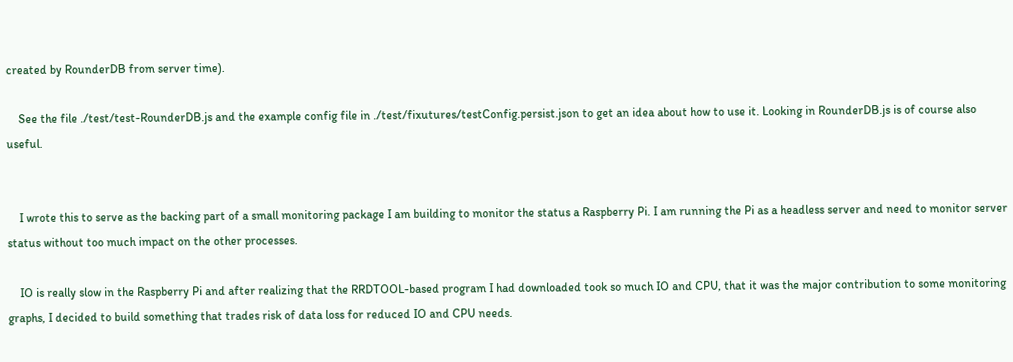created by RounderDB from server time).

    See the file ./test/test-RounderDB.js and the example config file in ./test/fixutures/testConfig.persist.json to get an idea about how to use it. Looking in RounderDB.js is of course also useful.


    I wrote this to serve as the backing part of a small monitoring package I am building to monitor the status a Raspberry Pi. I am running the Pi as a headless server and need to monitor server status without too much impact on the other processes.

    IO is really slow in the Raspberry Pi and after realizing that the RRDTOOL-based program I had downloaded took so much IO and CPU, that it was the major contribution to some monitoring graphs, I decided to build something that trades risk of data loss for reduced IO and CPU needs.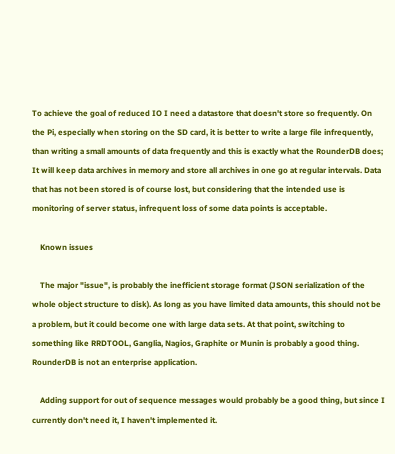To achieve the goal of reduced IO I need a datastore that doesn't store so frequently. On the Pi, especially when storing on the SD card, it is better to write a large file infrequently, than writing a small amounts of data frequently and this is exactly what the RounderDB does; It will keep data archives in memory and store all archives in one go at regular intervals. Data that has not been stored is of course lost, but considering that the intended use is monitoring of server status, infrequent loss of some data points is acceptable.

    Known issues

    The major "issue", is probably the inefficient storage format (JSON serialization of the whole object structure to disk). As long as you have limited data amounts, this should not be a problem, but it could become one with large data sets. At that point, switching to something like RRDTOOL, Ganglia, Nagios, Graphite or Munin is probably a good thing. RounderDB is not an enterprise application.

    Adding support for out of sequence messages would probably be a good thing, but since I currently don't need it, I haven't implemented it.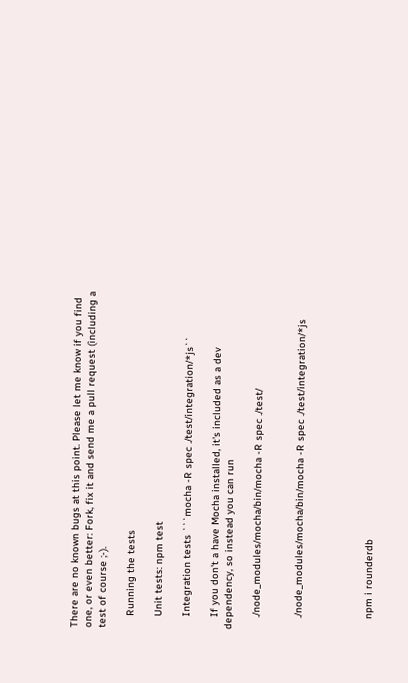There are no known bugs at this point. Please let me know if you find one, or even better: Fork, fix it and send me a pull request (including a test of course ;-).

    Running the tests

    Unit tests: npm test

    Integration tests ```mocha -R spec ./test/integration/*js``

    If you don't a have Mocha installed, it's included as a dev dependency, so instead you can run

    ./node_modules/mocha/bin/mocha -R spec ./test/


    ./node_modules/mocha/bin/mocha -R spec ./test/integration/*js




    npm i rounderdb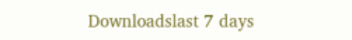Downloadslast 7 days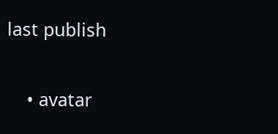last publish


    • avatar